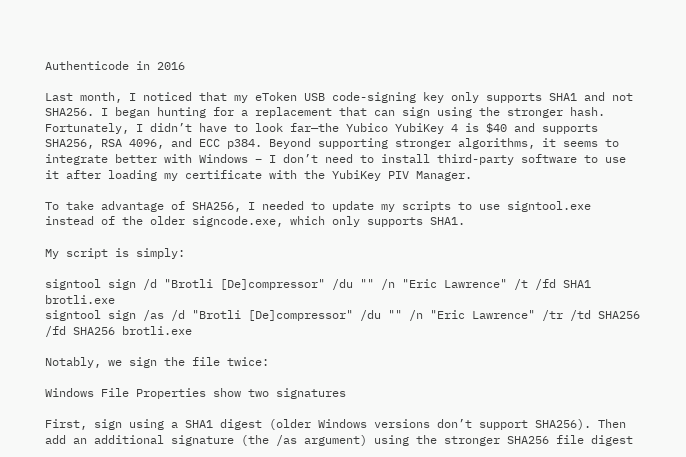Authenticode in 2016

Last month, I noticed that my eToken USB code-signing key only supports SHA1 and not SHA256. I began hunting for a replacement that can sign using the stronger hash. Fortunately, I didn’t have to look far—the Yubico YubiKey 4 is $40 and supports SHA256, RSA 4096, and ECC p384. Beyond supporting stronger algorithms, it seems to integrate better with Windows – I don’t need to install third-party software to use it after loading my certificate with the YubiKey PIV Manager.

To take advantage of SHA256, I needed to update my scripts to use signtool.exe instead of the older signcode.exe, which only supports SHA1.

My script is simply:

signtool sign /d "Brotli [De]compressor" /du "" /n "Eric Lawrence" /t /fd SHA1 brotli.exe
signtool sign /as /d "Brotli [De]compressor" /du "" /n "Eric Lawrence" /tr /td SHA256 /fd SHA256 brotli.exe

Notably, we sign the file twice:

Windows File Properties show two signatures

First, sign using a SHA1 digest (older Windows versions don’t support SHA256). Then add an additional signature (the /as argument) using the stronger SHA256 file digest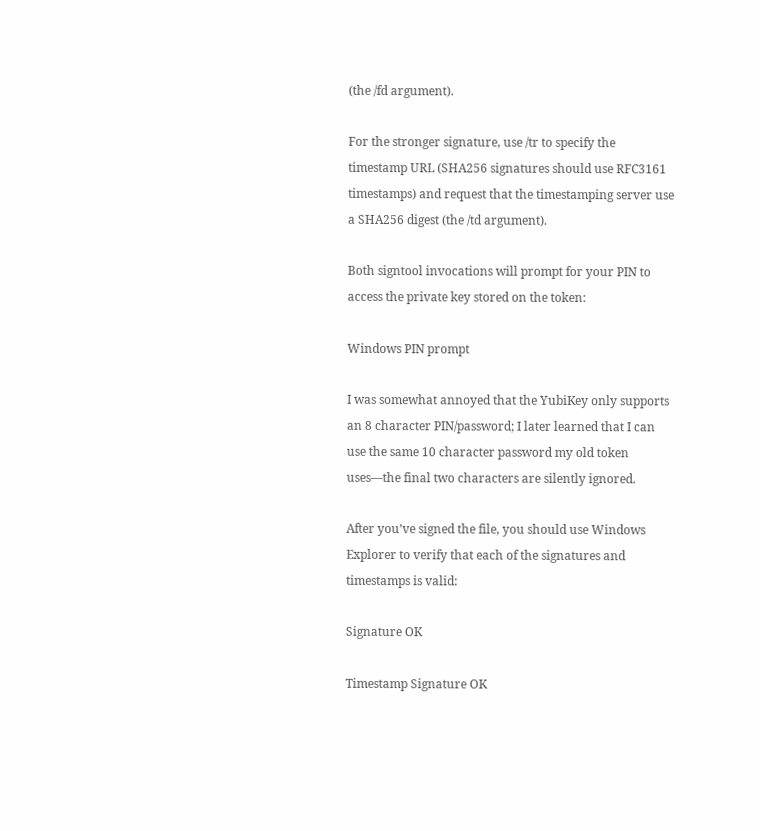(the /fd argument).

For the stronger signature, use /tr to specify the timestamp URL (SHA256 signatures should use RFC3161 timestamps) and request that the timestamping server use a SHA256 digest (the /td argument).

Both signtool invocations will prompt for your PIN to access the private key stored on the token:

Windows PIN prompt

I was somewhat annoyed that the YubiKey only supports an 8 character PIN/password; I later learned that I can use the same 10 character password my old token uses—the final two characters are silently ignored.

After you’ve signed the file, you should use Windows Explorer to verify that each of the signatures and timestamps is valid:

Signature OK

Timestamp Signature OK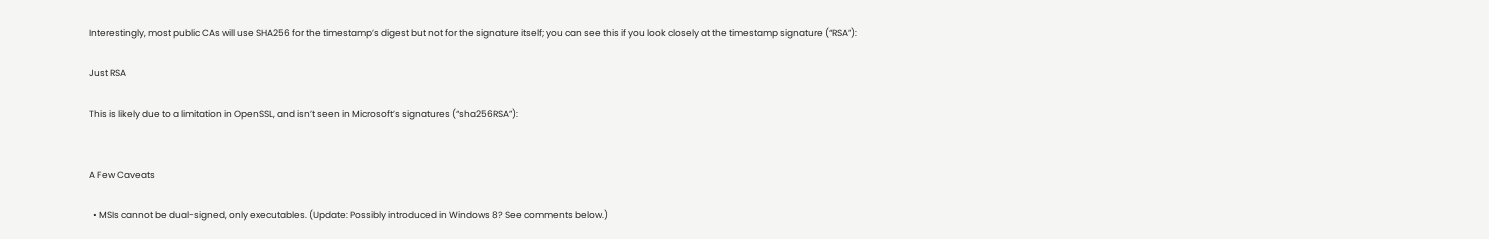Interestingly, most public CAs will use SHA256 for the timestamp’s digest but not for the signature itself; you can see this if you look closely at the timestamp signature (“RSA”):

Just RSA

This is likely due to a limitation in OpenSSL, and isn’t seen in Microsoft’s signatures (“sha256RSA”):


A Few Caveats

  • MSIs cannot be dual-signed, only executables. (Update: Possibly introduced in Windows 8? See comments below.)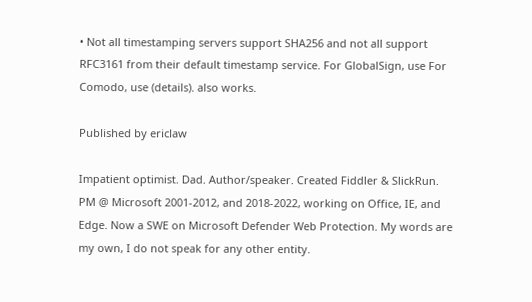• Not all timestamping servers support SHA256 and not all support RFC3161 from their default timestamp service. For GlobalSign, use For Comodo, use (details). also works.

Published by ericlaw

Impatient optimist. Dad. Author/speaker. Created Fiddler & SlickRun. PM @ Microsoft 2001-2012, and 2018-2022, working on Office, IE, and Edge. Now a SWE on Microsoft Defender Web Protection. My words are my own, I do not speak for any other entity.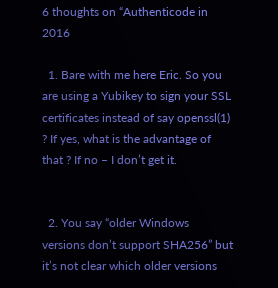6 thoughts on “Authenticode in 2016

  1. Bare with me here Eric. So you are using a Yubikey to sign your SSL certificates instead of say openssl(1) ? If yes, what is the advantage of that ? If no – I don’t get it.


  2. You say “older Windows versions don’t support SHA256” but it’s not clear which older versions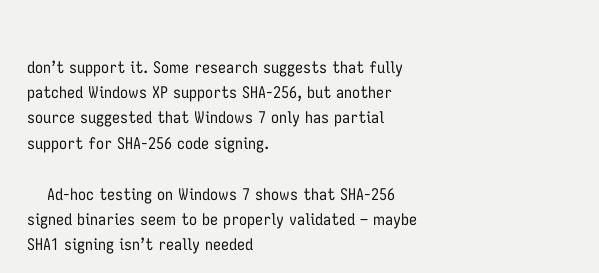don’t support it. Some research suggests that fully patched Windows XP supports SHA-256, but another source suggested that Windows 7 only has partial support for SHA-256 code signing.

    Ad-hoc testing on Windows 7 shows that SHA-256 signed binaries seem to be properly validated – maybe SHA1 signing isn’t really needed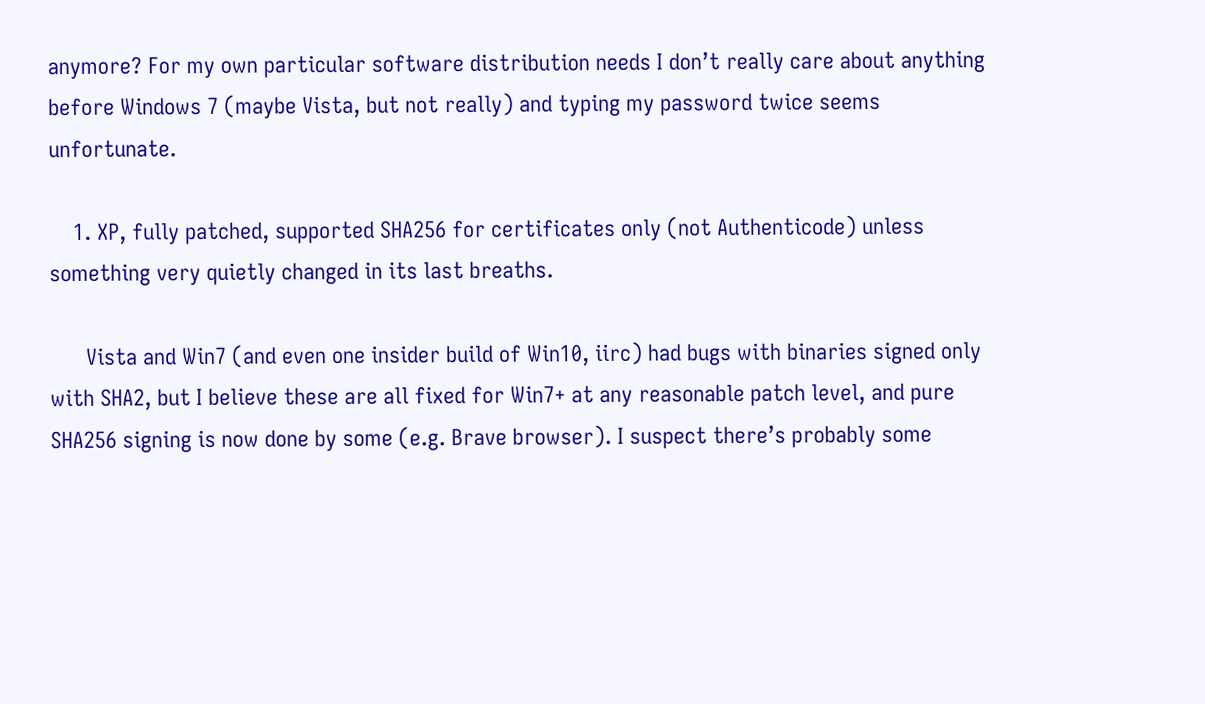anymore? For my own particular software distribution needs I don’t really care about anything before Windows 7 (maybe Vista, but not really) and typing my password twice seems unfortunate.

    1. XP, fully patched, supported SHA256 for certificates only (not Authenticode) unless something very quietly changed in its last breaths.

      Vista and Win7 (and even one insider build of Win10, iirc) had bugs with binaries signed only with SHA2, but I believe these are all fixed for Win7+ at any reasonable patch level, and pure SHA256 signing is now done by some (e.g. Brave browser). I suspect there’s probably some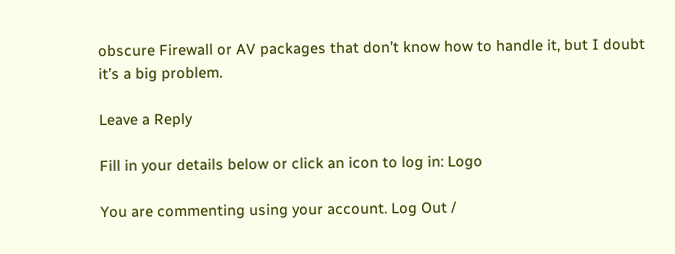obscure Firewall or AV packages that don’t know how to handle it, but I doubt it’s a big problem.

Leave a Reply

Fill in your details below or click an icon to log in: Logo

You are commenting using your account. Log Out /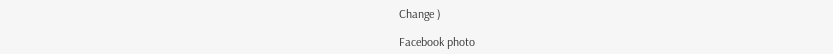Change )

Facebook photo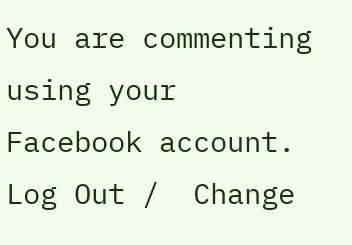You are commenting using your Facebook account. Log Out /  Change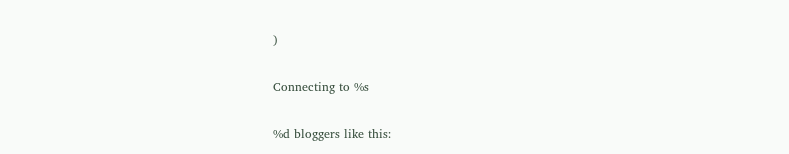)

Connecting to %s

%d bloggers like this: